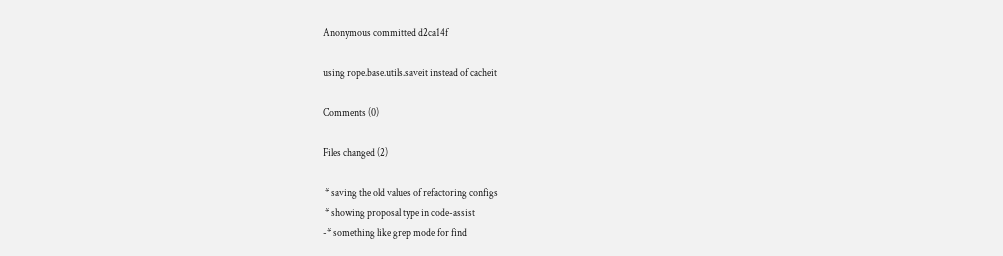Anonymous committed d2ca14f

using rope.base.utils.saveit instead of cacheit

Comments (0)

Files changed (2)

 * saving the old values of refactoring configs
 * showing proposal type in code-assist
-* something like grep mode for find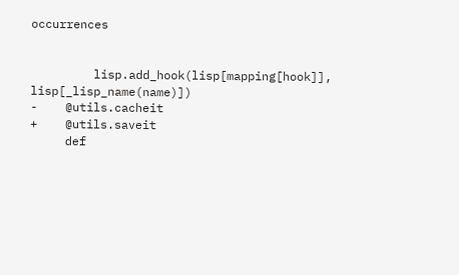occurrences


         lisp.add_hook(lisp[mapping[hook]], lisp[_lisp_name(name)])
-    @utils.cacheit
+    @utils.saveit
     def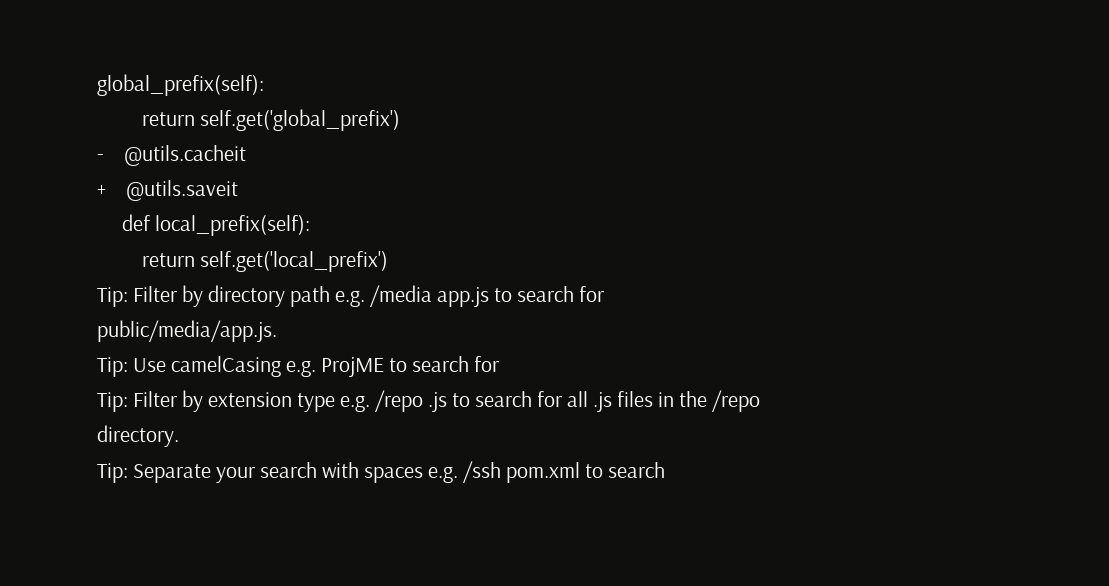global_prefix(self):
         return self.get('global_prefix')
-    @utils.cacheit
+    @utils.saveit
     def local_prefix(self):
         return self.get('local_prefix')
Tip: Filter by directory path e.g. /media app.js to search for public/media/app.js.
Tip: Use camelCasing e.g. ProjME to search for
Tip: Filter by extension type e.g. /repo .js to search for all .js files in the /repo directory.
Tip: Separate your search with spaces e.g. /ssh pom.xml to search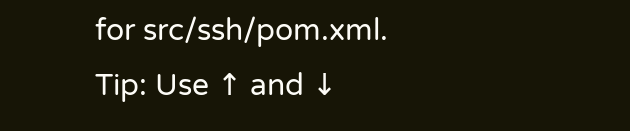for src/ssh/pom.xml.
Tip: Use ↑ and ↓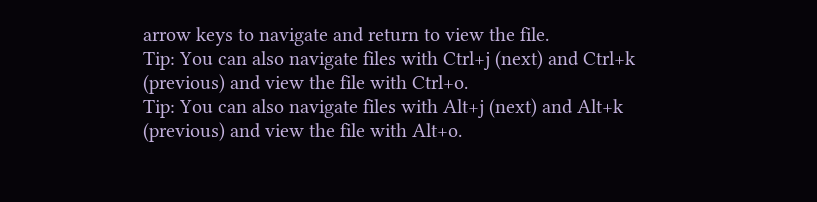arrow keys to navigate and return to view the file.
Tip: You can also navigate files with Ctrl+j (next) and Ctrl+k (previous) and view the file with Ctrl+o.
Tip: You can also navigate files with Alt+j (next) and Alt+k (previous) and view the file with Alt+o.